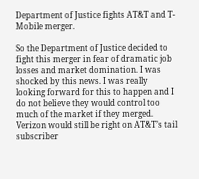Department of Justice fights AT&T and T-Mobile merger.

So the Department of Justice decided to fight this merger in fear of dramatic job losses and market domination. I was shocked by this news. I was really looking forward for this to happen and I do not believe they would control too much of the market if they merged. Verizon would still be right on AT&T’s tail subscriber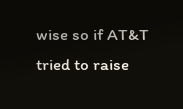wise so if AT&T tried to raise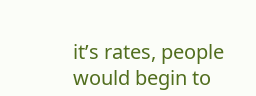it’s rates, people would begin to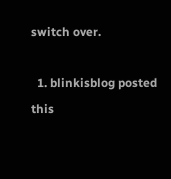switch over.

  1. blinkisblog posted this